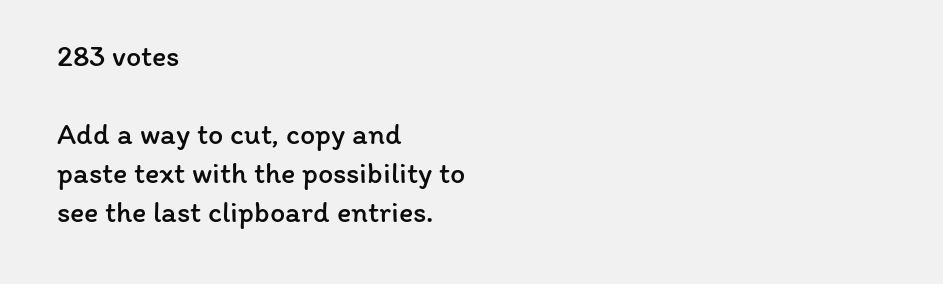283 votes

Add a way to cut, copy and paste text with the possibility to see the last clipboard entries.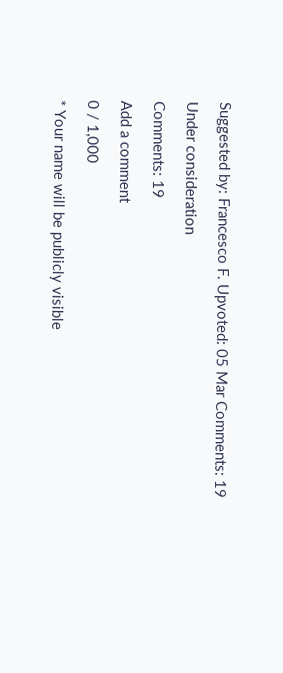Suggested by: Francesco F. Upvoted: 05 Mar Comments: 19

Under consideration

Comments: 19

Add a comment

0 / 1,000

* Your name will be publicly visible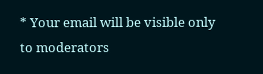* Your email will be visible only to moderators